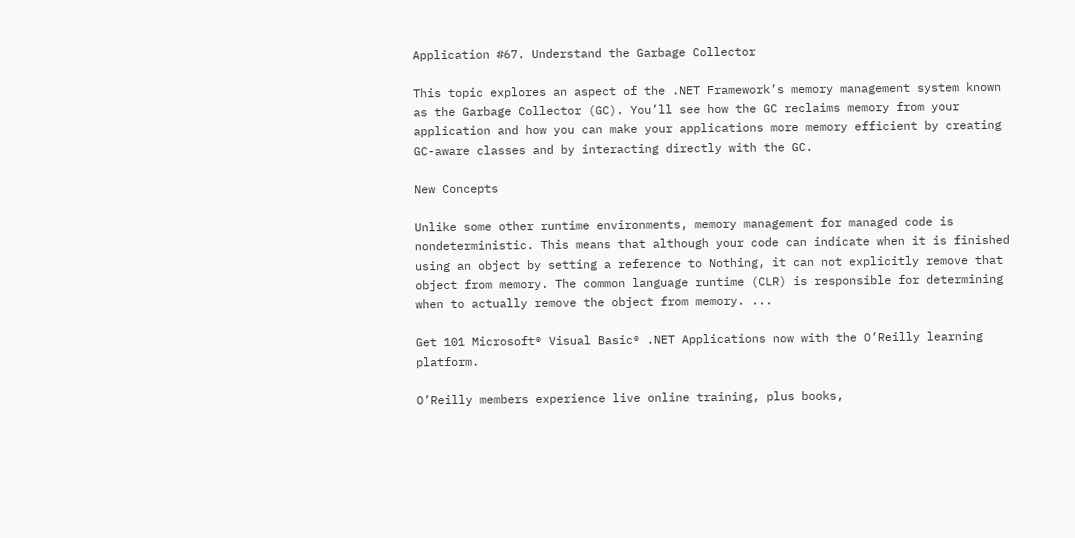Application #67. Understand the Garbage Collector

This topic explores an aspect of the .NET Framework’s memory management system known as the Garbage Collector (GC). You’ll see how the GC reclaims memory from your application and how you can make your applications more memory efficient by creating GC-aware classes and by interacting directly with the GC.

New Concepts

Unlike some other runtime environments, memory management for managed code is nondeterministic. This means that although your code can indicate when it is finished using an object by setting a reference to Nothing, it can not explicitly remove that object from memory. The common language runtime (CLR) is responsible for determining when to actually remove the object from memory. ...

Get 101 Microsoft® Visual Basic® .NET Applications now with the O’Reilly learning platform.

O’Reilly members experience live online training, plus books,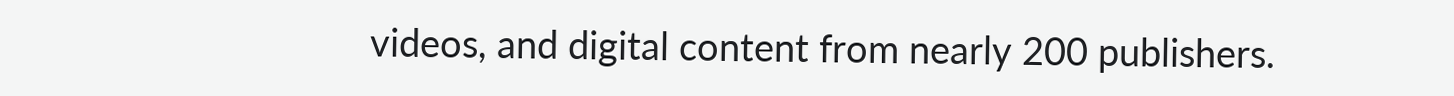videos, and digital content from nearly 200 publishers.